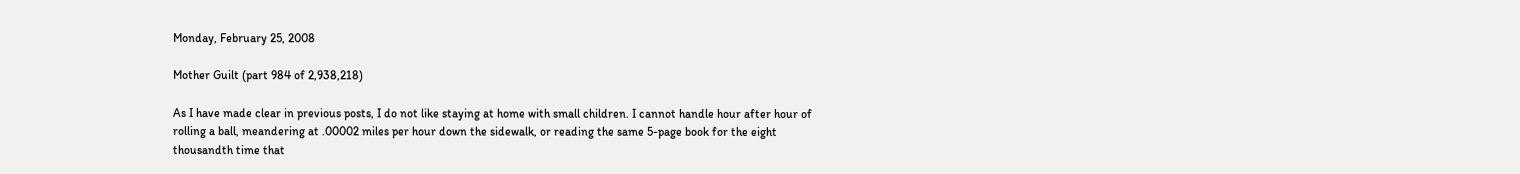Monday, February 25, 2008

Mother Guilt (part 984 of 2,938,218)

As I have made clear in previous posts, I do not like staying at home with small children. I cannot handle hour after hour of rolling a ball, meandering at .00002 miles per hour down the sidewalk, or reading the same 5-page book for the eight thousandth time that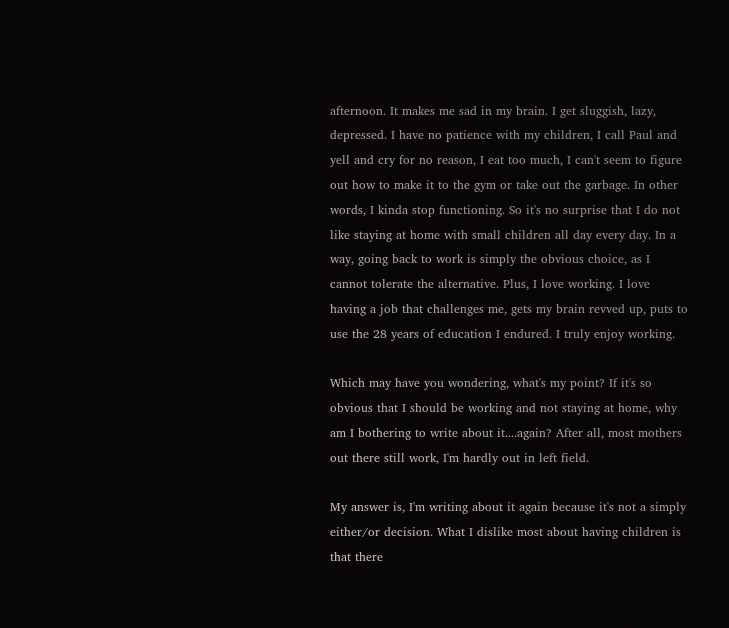afternoon. It makes me sad in my brain. I get sluggish, lazy, depressed. I have no patience with my children, I call Paul and yell and cry for no reason, I eat too much, I can't seem to figure out how to make it to the gym or take out the garbage. In other words, I kinda stop functioning. So it's no surprise that I do not like staying at home with small children all day every day. In a way, going back to work is simply the obvious choice, as I cannot tolerate the alternative. Plus, I love working. I love having a job that challenges me, gets my brain revved up, puts to use the 28 years of education I endured. I truly enjoy working.

Which may have you wondering, what's my point? If it's so obvious that I should be working and not staying at home, why am I bothering to write about it....again? After all, most mothers out there still work, I'm hardly out in left field.

My answer is, I'm writing about it again because it's not a simply either/or decision. What I dislike most about having children is that there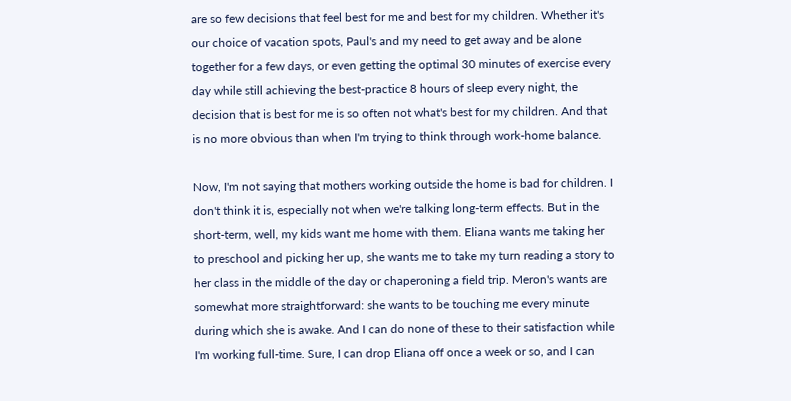are so few decisions that feel best for me and best for my children. Whether it's our choice of vacation spots, Paul's and my need to get away and be alone together for a few days, or even getting the optimal 30 minutes of exercise every day while still achieving the best-practice 8 hours of sleep every night, the decision that is best for me is so often not what's best for my children. And that is no more obvious than when I'm trying to think through work-home balance.

Now, I'm not saying that mothers working outside the home is bad for children. I don't think it is, especially not when we're talking long-term effects. But in the short-term, well, my kids want me home with them. Eliana wants me taking her to preschool and picking her up, she wants me to take my turn reading a story to her class in the middle of the day or chaperoning a field trip. Meron's wants are somewhat more straightforward: she wants to be touching me every minute during which she is awake. And I can do none of these to their satisfaction while I'm working full-time. Sure, I can drop Eliana off once a week or so, and I can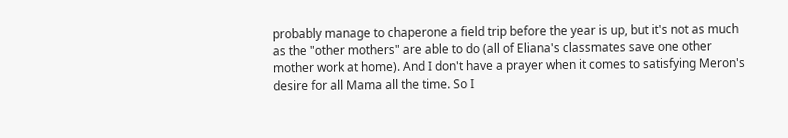probably manage to chaperone a field trip before the year is up, but it's not as much as the "other mothers" are able to do (all of Eliana's classmates save one other mother work at home). And I don't have a prayer when it comes to satisfying Meron's desire for all Mama all the time. So I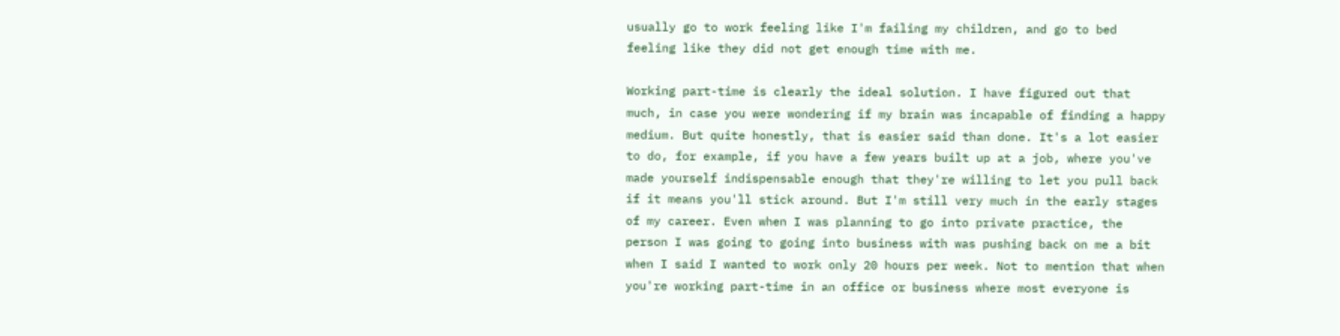usually go to work feeling like I'm failing my children, and go to bed feeling like they did not get enough time with me.

Working part-time is clearly the ideal solution. I have figured out that much, in case you were wondering if my brain was incapable of finding a happy medium. But quite honestly, that is easier said than done. It's a lot easier to do, for example, if you have a few years built up at a job, where you've made yourself indispensable enough that they're willing to let you pull back if it means you'll stick around. But I'm still very much in the early stages of my career. Even when I was planning to go into private practice, the person I was going to going into business with was pushing back on me a bit when I said I wanted to work only 20 hours per week. Not to mention that when you're working part-time in an office or business where most everyone is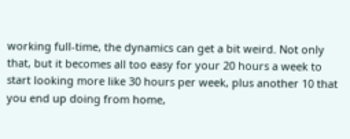working full-time, the dynamics can get a bit weird. Not only that, but it becomes all too easy for your 20 hours a week to start looking more like 30 hours per week, plus another 10 that you end up doing from home,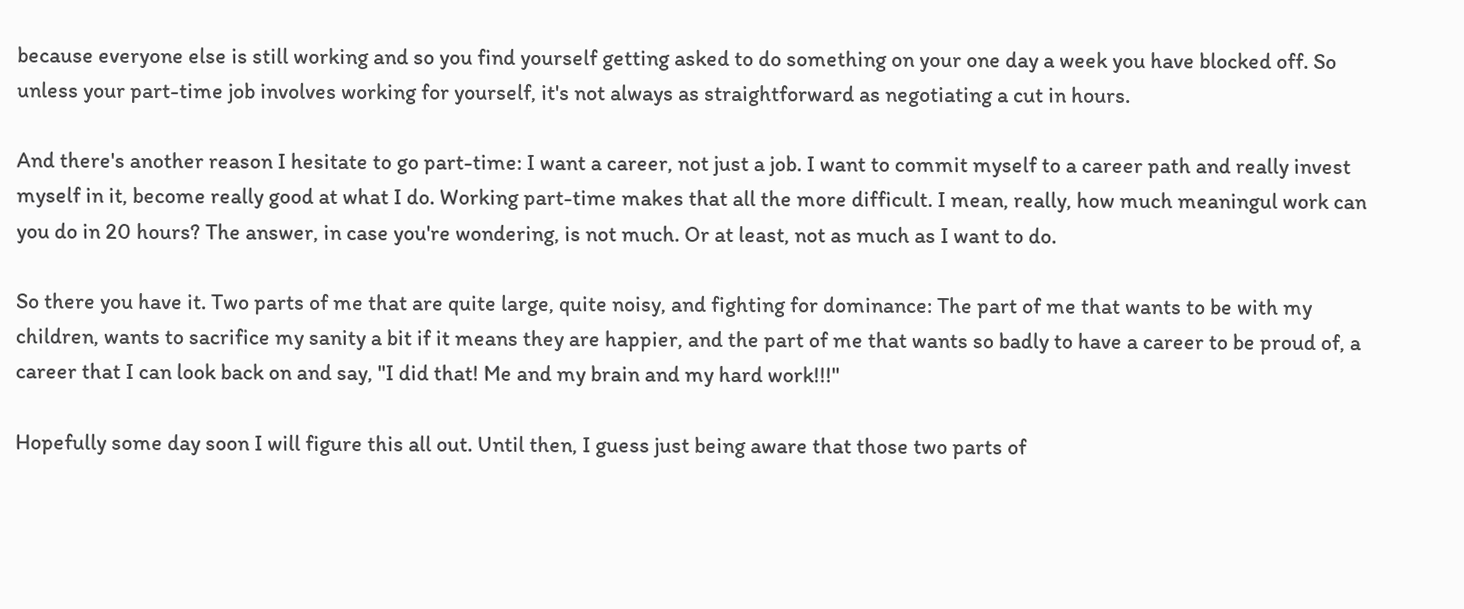because everyone else is still working and so you find yourself getting asked to do something on your one day a week you have blocked off. So unless your part-time job involves working for yourself, it's not always as straightforward as negotiating a cut in hours.

And there's another reason I hesitate to go part-time: I want a career, not just a job. I want to commit myself to a career path and really invest myself in it, become really good at what I do. Working part-time makes that all the more difficult. I mean, really, how much meaningul work can you do in 20 hours? The answer, in case you're wondering, is not much. Or at least, not as much as I want to do.

So there you have it. Two parts of me that are quite large, quite noisy, and fighting for dominance: The part of me that wants to be with my children, wants to sacrifice my sanity a bit if it means they are happier, and the part of me that wants so badly to have a career to be proud of, a career that I can look back on and say, "I did that! Me and my brain and my hard work!!!"

Hopefully some day soon I will figure this all out. Until then, I guess just being aware that those two parts of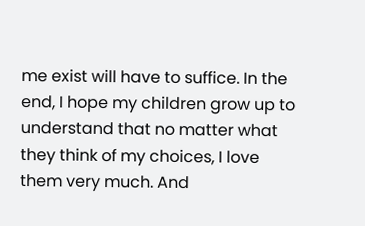me exist will have to suffice. In the end, I hope my children grow up to understand that no matter what they think of my choices, I love them very much. And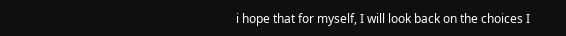i hope that for myself, I will look back on the choices I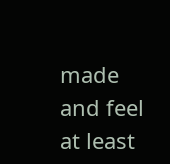made and feel at least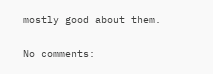mostly good about them.

No comments: